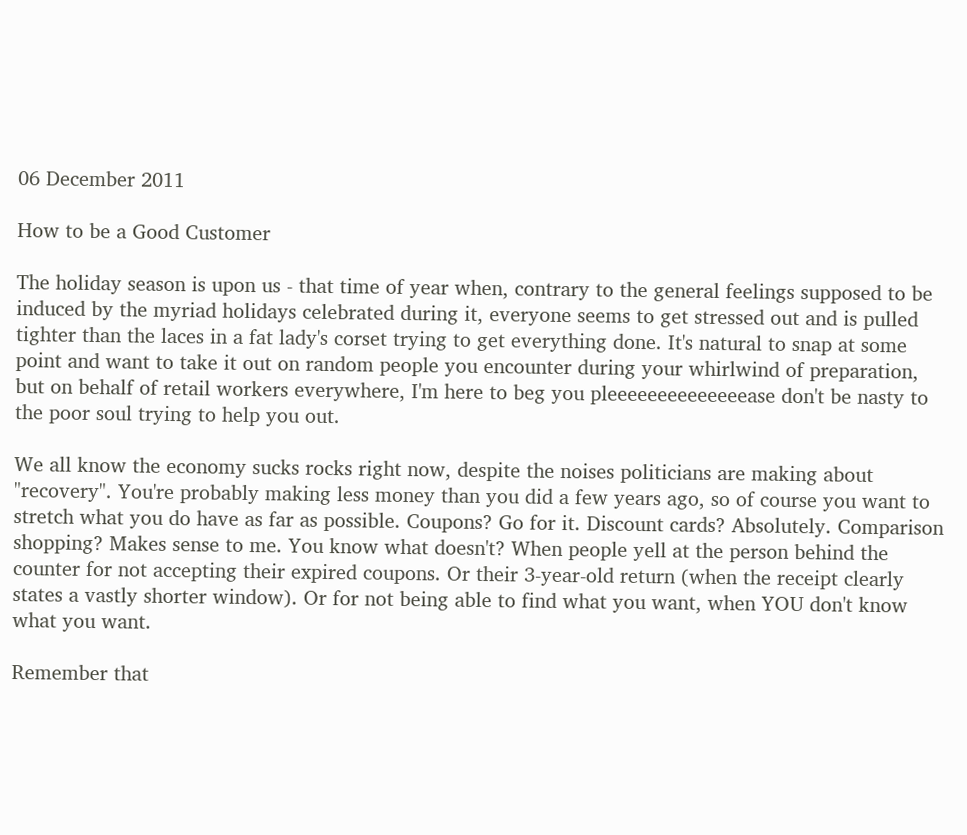06 December 2011

How to be a Good Customer

The holiday season is upon us - that time of year when, contrary to the general feelings supposed to be induced by the myriad holidays celebrated during it, everyone seems to get stressed out and is pulled tighter than the laces in a fat lady's corset trying to get everything done. It's natural to snap at some point and want to take it out on random people you encounter during your whirlwind of preparation, but on behalf of retail workers everywhere, I'm here to beg you pleeeeeeeeeeeeeease don't be nasty to the poor soul trying to help you out.

We all know the economy sucks rocks right now, despite the noises politicians are making about "recovery". You're probably making less money than you did a few years ago, so of course you want to stretch what you do have as far as possible. Coupons? Go for it. Discount cards? Absolutely. Comparison shopping? Makes sense to me. You know what doesn't? When people yell at the person behind the counter for not accepting their expired coupons. Or their 3-year-old return (when the receipt clearly states a vastly shorter window). Or for not being able to find what you want, when YOU don't know what you want.

Remember that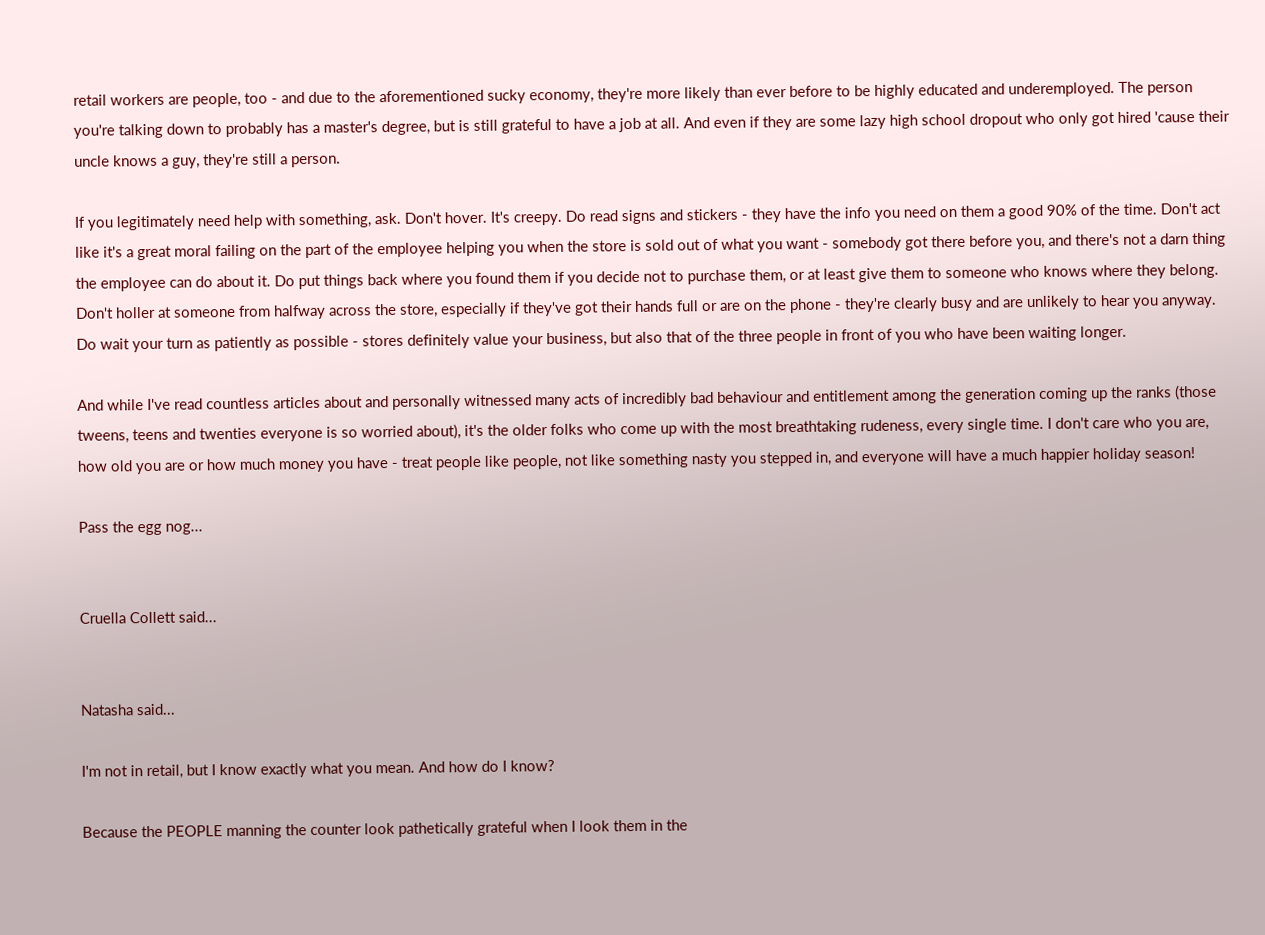retail workers are people, too - and due to the aforementioned sucky economy, they're more likely than ever before to be highly educated and underemployed. The person you're talking down to probably has a master's degree, but is still grateful to have a job at all. And even if they are some lazy high school dropout who only got hired 'cause their uncle knows a guy, they're still a person.

If you legitimately need help with something, ask. Don't hover. It's creepy. Do read signs and stickers - they have the info you need on them a good 90% of the time. Don't act like it's a great moral failing on the part of the employee helping you when the store is sold out of what you want - somebody got there before you, and there's not a darn thing the employee can do about it. Do put things back where you found them if you decide not to purchase them, or at least give them to someone who knows where they belong. Don't holler at someone from halfway across the store, especially if they've got their hands full or are on the phone - they're clearly busy and are unlikely to hear you anyway. Do wait your turn as patiently as possible - stores definitely value your business, but also that of the three people in front of you who have been waiting longer.

And while I've read countless articles about and personally witnessed many acts of incredibly bad behaviour and entitlement among the generation coming up the ranks (those tweens, teens and twenties everyone is so worried about), it's the older folks who come up with the most breathtaking rudeness, every single time. I don't care who you are, how old you are or how much money you have - treat people like people, not like something nasty you stepped in, and everyone will have a much happier holiday season!

Pass the egg nog...


Cruella Collett said...


Natasha said...

I'm not in retail, but I know exactly what you mean. And how do I know?

Because the PEOPLE manning the counter look pathetically grateful when I look them in the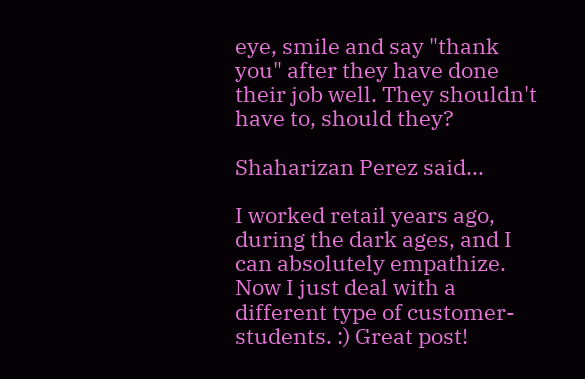eye, smile and say "thank you" after they have done their job well. They shouldn't have to, should they?

Shaharizan Perez said...

I worked retail years ago, during the dark ages, and I can absolutely empathize. Now I just deal with a different type of customer- students. :) Great post!